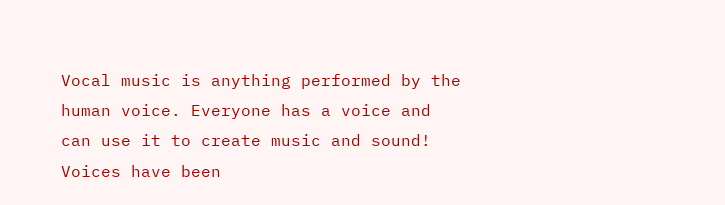Vocal music is anything performed by the human voice. Everyone has a voice and can use it to create music and sound! Voices have been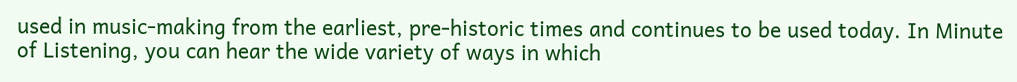used in music-making from the earliest, pre-historic times and continues to be used today. In Minute of Listening, you can hear the wide variety of ways in which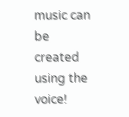music can be created using the voice!